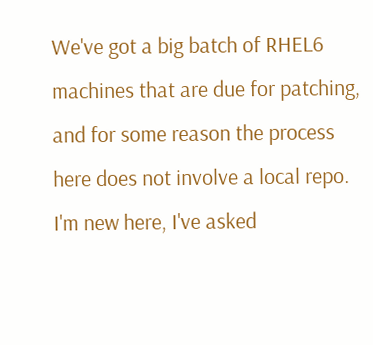We've got a big batch of RHEL6 machines that are due for patching, and for some reason the process here does not involve a local repo. I'm new here, I've asked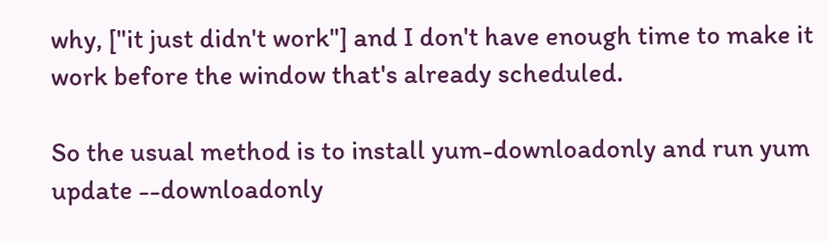why, ["it just didn't work"] and I don't have enough time to make it work before the window that's already scheduled.

So the usual method is to install yum-downloadonly and run yum update --downloadonly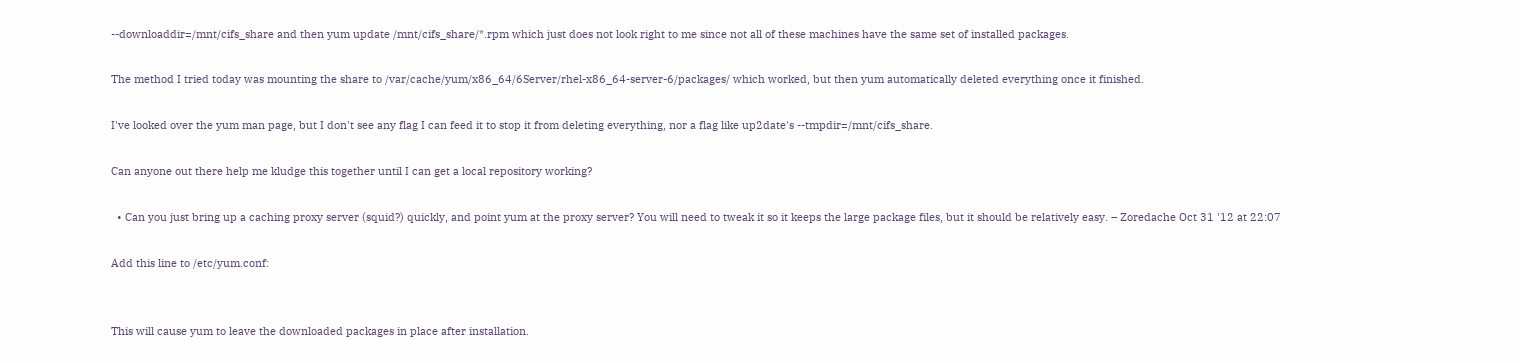--downloaddir=/mnt/cifs_share and then yum update /mnt/cifs_share/*.rpm which just does not look right to me since not all of these machines have the same set of installed packages.

The method I tried today was mounting the share to /var/cache/yum/x86_64/6Server/rhel-x86_64-server-6/packages/ which worked, but then yum automatically deleted everything once it finished.

I've looked over the yum man page, but I don't see any flag I can feed it to stop it from deleting everything, nor a flag like up2date's --tmpdir=/mnt/cifs_share.

Can anyone out there help me kludge this together until I can get a local repository working?

  • Can you just bring up a caching proxy server (squid?) quickly, and point yum at the proxy server? You will need to tweak it so it keeps the large package files, but it should be relatively easy. – Zoredache Oct 31 '12 at 22:07

Add this line to /etc/yum.conf:


This will cause yum to leave the downloaded packages in place after installation.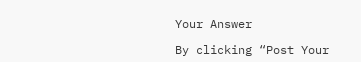Your Answer

By clicking “Post Your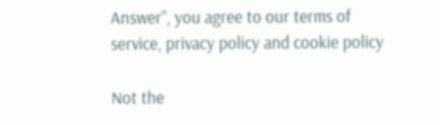Answer”, you agree to our terms of service, privacy policy and cookie policy

Not the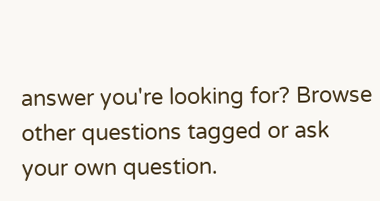answer you're looking for? Browse other questions tagged or ask your own question.